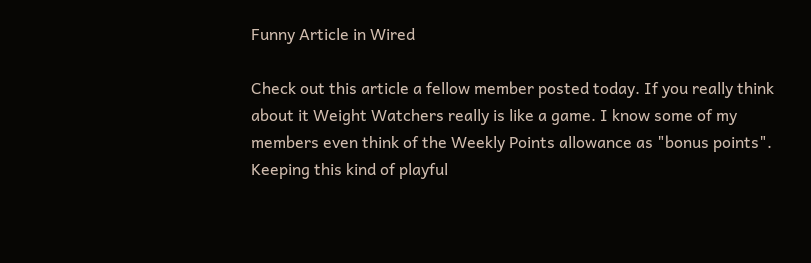Funny Article in Wired

Check out this article a fellow member posted today. If you really think about it Weight Watchers really is like a game. I know some of my members even think of the Weekly Points allowance as "bonus points". Keeping this kind of playful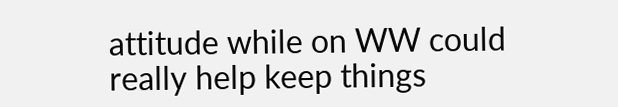attitude while on WW could really help keep things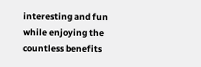interesting and fun while enjoying the countless benefits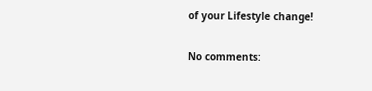of your Lifestyle change!

No comments: